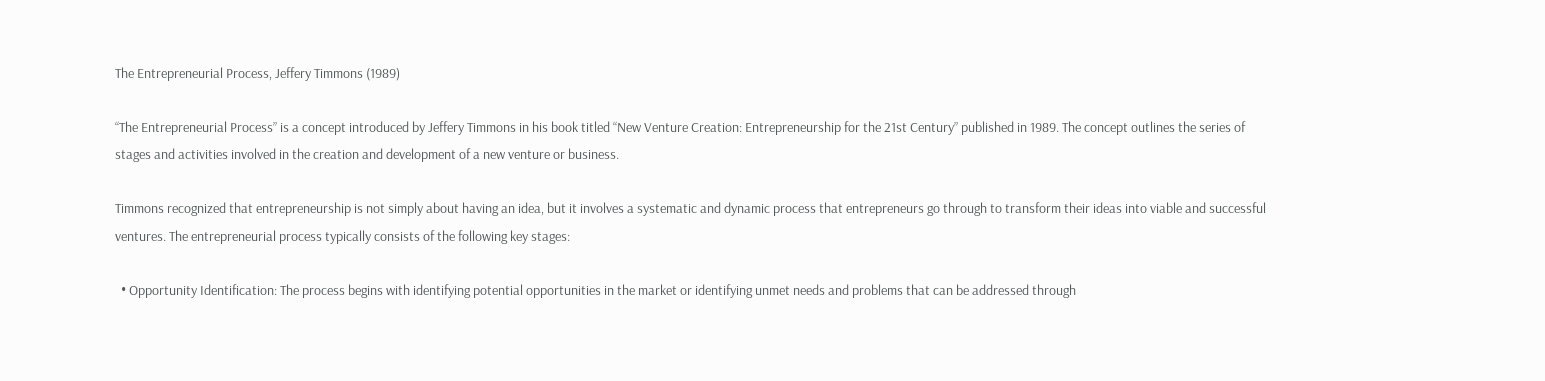The Entrepreneurial Process, Jeffery Timmons (1989)

“The Entrepreneurial Process” is a concept introduced by Jeffery Timmons in his book titled “New Venture Creation: Entrepreneurship for the 21st Century” published in 1989. The concept outlines the series of stages and activities involved in the creation and development of a new venture or business.

Timmons recognized that entrepreneurship is not simply about having an idea, but it involves a systematic and dynamic process that entrepreneurs go through to transform their ideas into viable and successful ventures. The entrepreneurial process typically consists of the following key stages:

  • Opportunity Identification: The process begins with identifying potential opportunities in the market or identifying unmet needs and problems that can be addressed through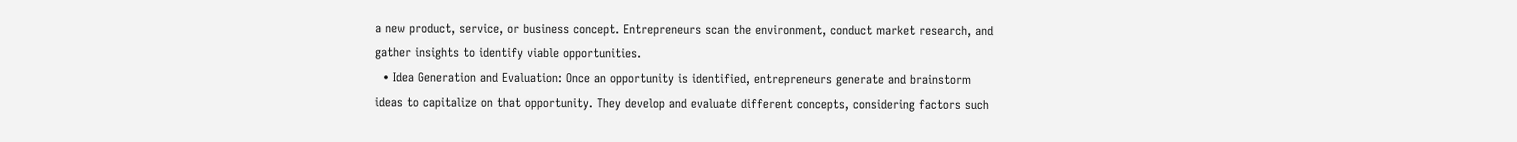a new product, service, or business concept. Entrepreneurs scan the environment, conduct market research, and gather insights to identify viable opportunities.
  • Idea Generation and Evaluation: Once an opportunity is identified, entrepreneurs generate and brainstorm ideas to capitalize on that opportunity. They develop and evaluate different concepts, considering factors such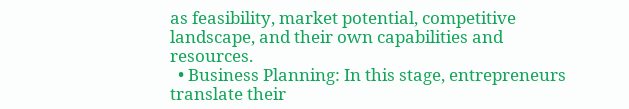as feasibility, market potential, competitive landscape, and their own capabilities and resources.
  • Business Planning: In this stage, entrepreneurs translate their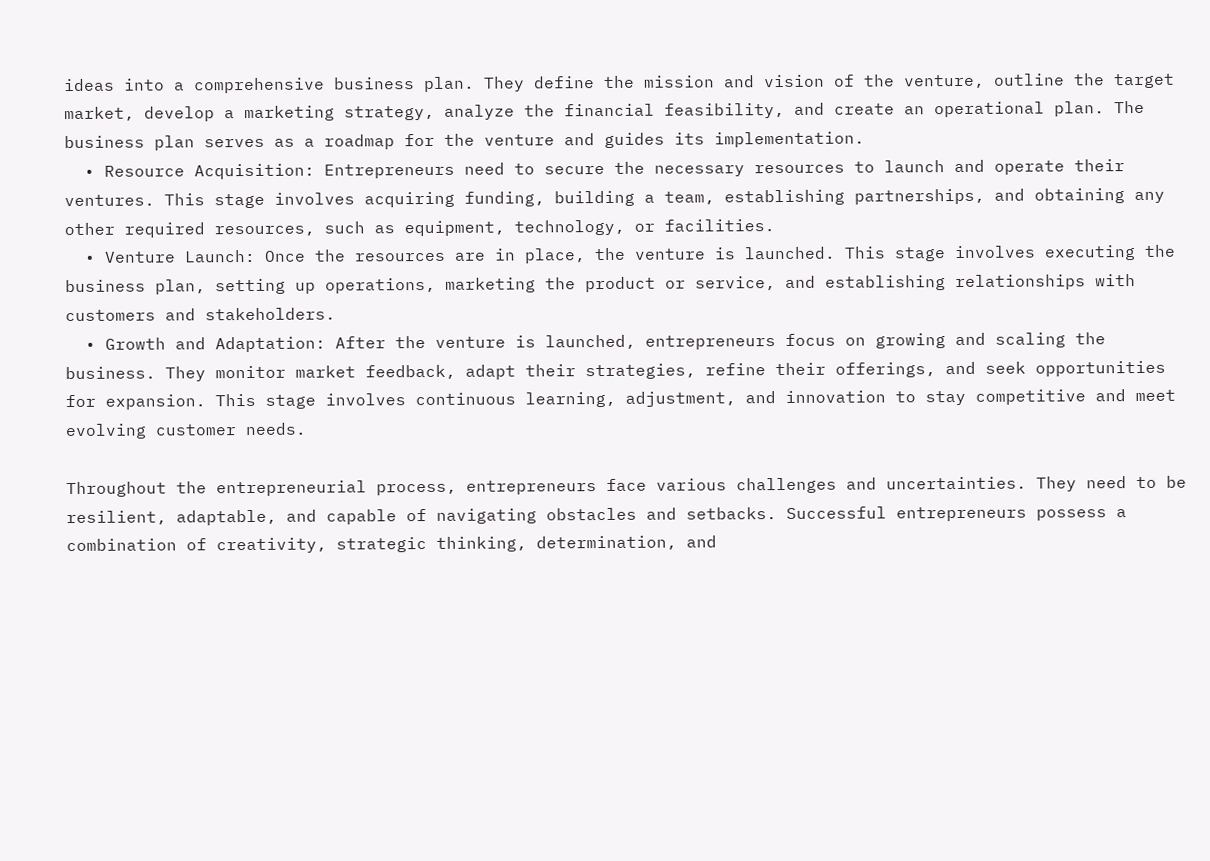ideas into a comprehensive business plan. They define the mission and vision of the venture, outline the target market, develop a marketing strategy, analyze the financial feasibility, and create an operational plan. The business plan serves as a roadmap for the venture and guides its implementation.
  • Resource Acquisition: Entrepreneurs need to secure the necessary resources to launch and operate their ventures. This stage involves acquiring funding, building a team, establishing partnerships, and obtaining any other required resources, such as equipment, technology, or facilities.
  • Venture Launch: Once the resources are in place, the venture is launched. This stage involves executing the business plan, setting up operations, marketing the product or service, and establishing relationships with customers and stakeholders.
  • Growth and Adaptation: After the venture is launched, entrepreneurs focus on growing and scaling the business. They monitor market feedback, adapt their strategies, refine their offerings, and seek opportunities for expansion. This stage involves continuous learning, adjustment, and innovation to stay competitive and meet evolving customer needs.

Throughout the entrepreneurial process, entrepreneurs face various challenges and uncertainties. They need to be resilient, adaptable, and capable of navigating obstacles and setbacks. Successful entrepreneurs possess a combination of creativity, strategic thinking, determination, and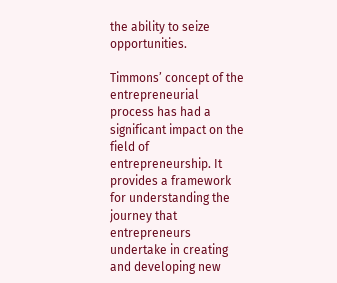the ability to seize opportunities.

Timmons’ concept of the entrepreneurial process has had a significant impact on the field of entrepreneurship. It provides a framework for understanding the journey that entrepreneurs undertake in creating and developing new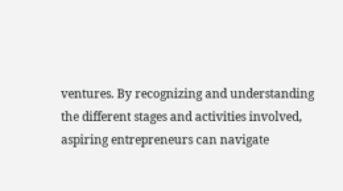ventures. By recognizing and understanding the different stages and activities involved, aspiring entrepreneurs can navigate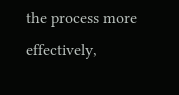the process more effectively,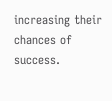increasing their chances of success.